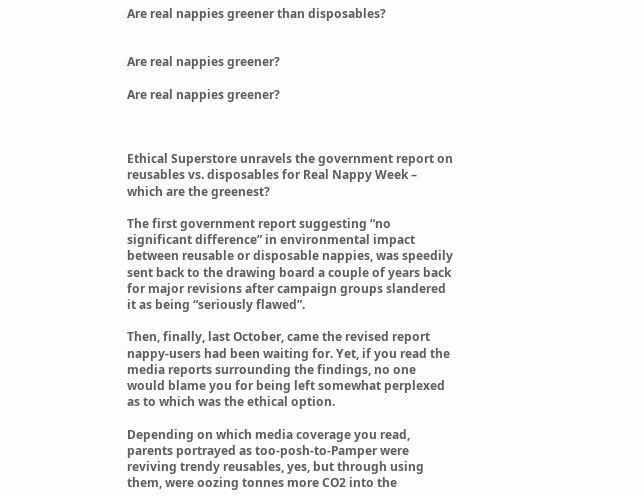Are real nappies greener than disposables?


Are real nappies greener?

Are real nappies greener?



Ethical Superstore unravels the government report on reusables vs. disposables for Real Nappy Week – which are the greenest?

The first government report suggesting “no significant difference” in environmental impact between reusable or disposable nappies, was speedily sent back to the drawing board a couple of years back for major revisions after campaign groups slandered it as being “seriously flawed”.

Then, finally, last October, came the revised report nappy-users had been waiting for. Yet, if you read the media reports surrounding the findings, no one would blame you for being left somewhat perplexed as to which was the ethical option.

Depending on which media coverage you read, parents portrayed as too-posh-to-Pamper were reviving trendy reusables, yes, but through using them, were oozing tonnes more CO2 into the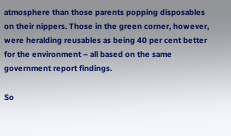atmosphere than those parents popping disposables on their nippers. Those in the green corner, however, were heralding reusables as being 40 per cent better for the environment – all based on the same government report findings.

So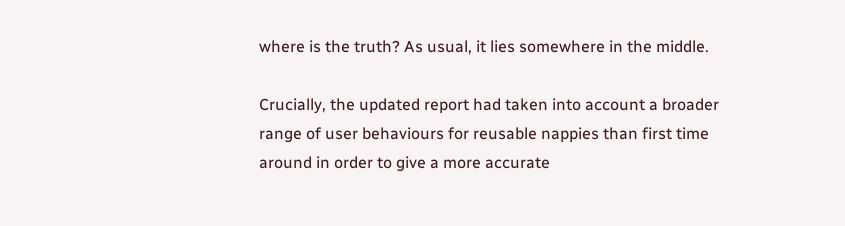where is the truth? As usual, it lies somewhere in the middle.

Crucially, the updated report had taken into account a broader range of user behaviours for reusable nappies than first time around in order to give a more accurate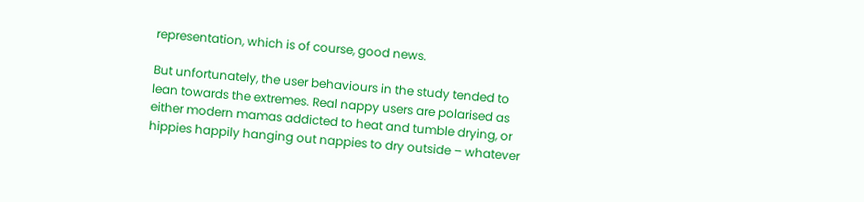representation, which is of course, good news.

But unfortunately, the user behaviours in the study tended to lean towards the extremes. Real nappy users are polarised as either modern mamas addicted to heat and tumble drying, or hippies happily hanging out nappies to dry outside – whatever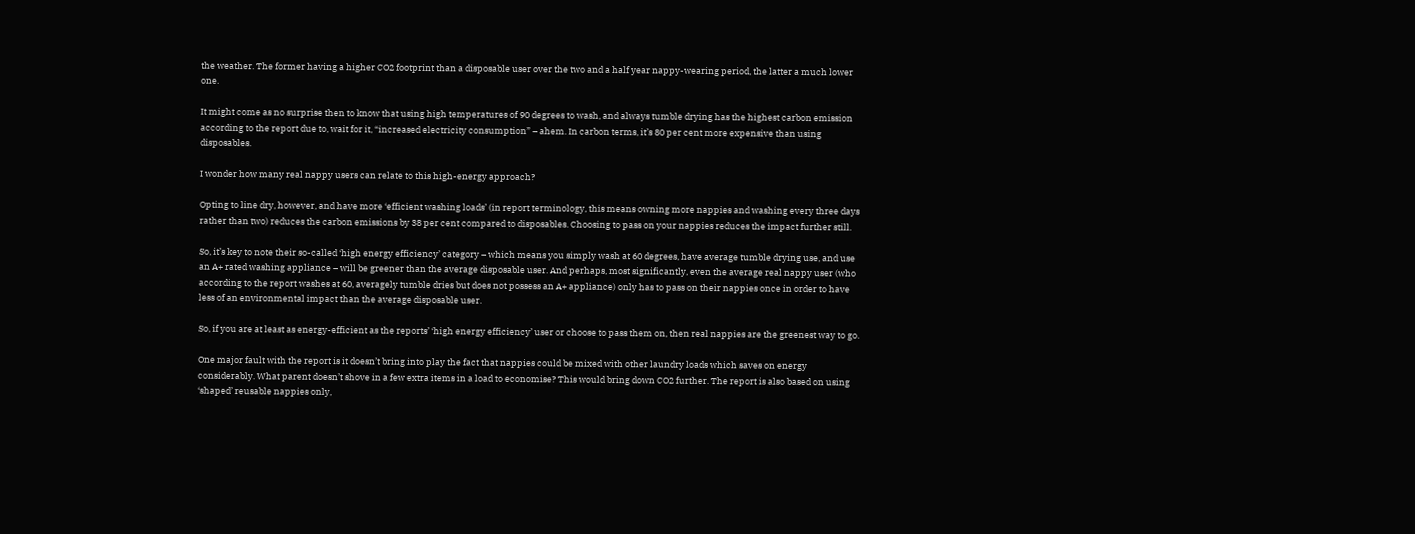the weather. The former having a higher CO2 footprint than a disposable user over the two and a half year nappy-wearing period, the latter a much lower one.

It might come as no surprise then to know that using high temperatures of 90 degrees to wash, and always tumble drying has the highest carbon emission according to the report due to, wait for it, “increased electricity consumption” – ahem. In carbon terms, it’s 80 per cent more expensive than using disposables.

I wonder how many real nappy users can relate to this high-energy approach?

Opting to line dry, however, and have more ‘efficient washing loads’ (in report terminology, this means owning more nappies and washing every three days rather than two) reduces the carbon emissions by 38 per cent compared to disposables. Choosing to pass on your nappies reduces the impact further still.

So, it’s key to note their so-called ‘high energy efficiency’ category – which means you simply wash at 60 degrees, have average tumble drying use, and use an A+ rated washing appliance – will be greener than the average disposable user. And perhaps, most significantly, even the average real nappy user (who according to the report washes at 60, averagely tumble dries but does not possess an A+ appliance) only has to pass on their nappies once in order to have less of an environmental impact than the average disposable user.

So, if you are at least as energy-efficient as the reports’ ‘high energy efficiency’ user or choose to pass them on, then real nappies are the greenest way to go.

One major fault with the report is it doesn’t bring into play the fact that nappies could be mixed with other laundry loads which saves on energy considerably. What parent doesn’t shove in a few extra items in a load to economise? This would bring down CO2 further. The report is also based on using ‘shaped’ reusable nappies only,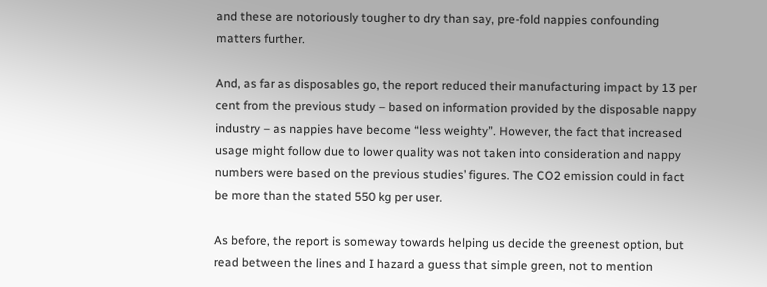and these are notoriously tougher to dry than say, pre-fold nappies confounding matters further.

And, as far as disposables go, the report reduced their manufacturing impact by 13 per cent from the previous study – based on information provided by the disposable nappy industry – as nappies have become “less weighty”. However, the fact that increased usage might follow due to lower quality was not taken into consideration and nappy numbers were based on the previous studies’ figures. The CO2 emission could in fact be more than the stated 550 kg per user.

As before, the report is someway towards helping us decide the greenest option, but read between the lines and I hazard a guess that simple green, not to mention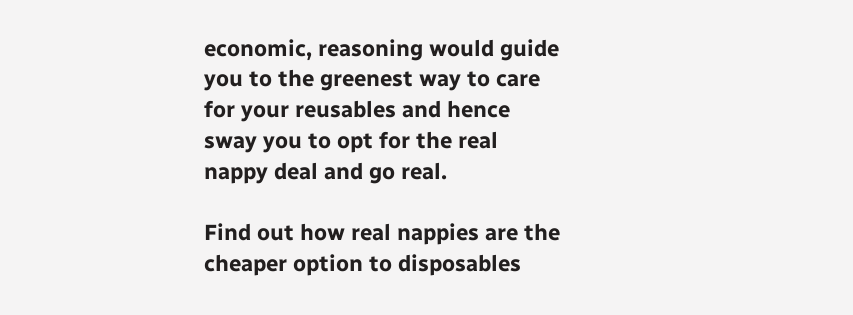economic, reasoning would guide you to the greenest way to care for your reusables and hence sway you to opt for the real nappy deal and go real.

Find out how real nappies are the cheaper option to disposables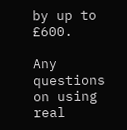by up to £600.

Any questions on using real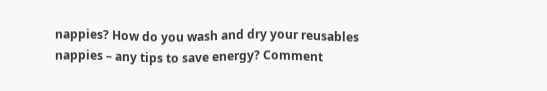nappies? How do you wash and dry your reusables nappies – any tips to save energy? Comment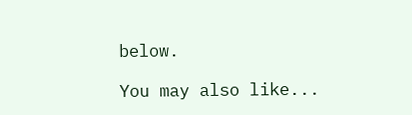below.

You may also like...